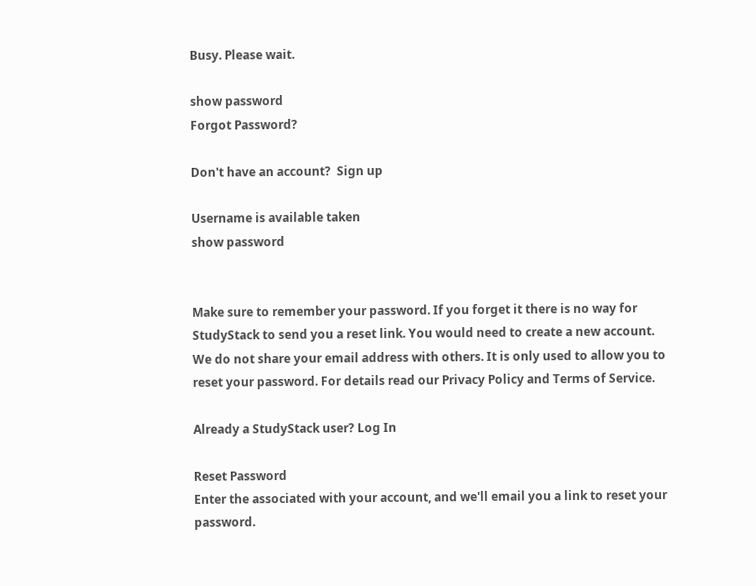Busy. Please wait.

show password
Forgot Password?

Don't have an account?  Sign up

Username is available taken
show password


Make sure to remember your password. If you forget it there is no way for StudyStack to send you a reset link. You would need to create a new account.
We do not share your email address with others. It is only used to allow you to reset your password. For details read our Privacy Policy and Terms of Service.

Already a StudyStack user? Log In

Reset Password
Enter the associated with your account, and we'll email you a link to reset your password.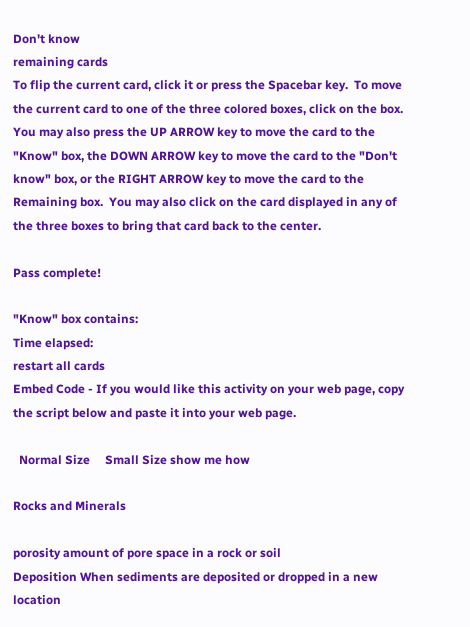Don't know
remaining cards
To flip the current card, click it or press the Spacebar key.  To move the current card to one of the three colored boxes, click on the box.  You may also press the UP ARROW key to move the card to the "Know" box, the DOWN ARROW key to move the card to the "Don't know" box, or the RIGHT ARROW key to move the card to the Remaining box.  You may also click on the card displayed in any of the three boxes to bring that card back to the center.

Pass complete!

"Know" box contains:
Time elapsed:
restart all cards
Embed Code - If you would like this activity on your web page, copy the script below and paste it into your web page.

  Normal Size     Small Size show me how

Rocks and Minerals

porosity amount of pore space in a rock or soil
Deposition When sediments are deposited or dropped in a new location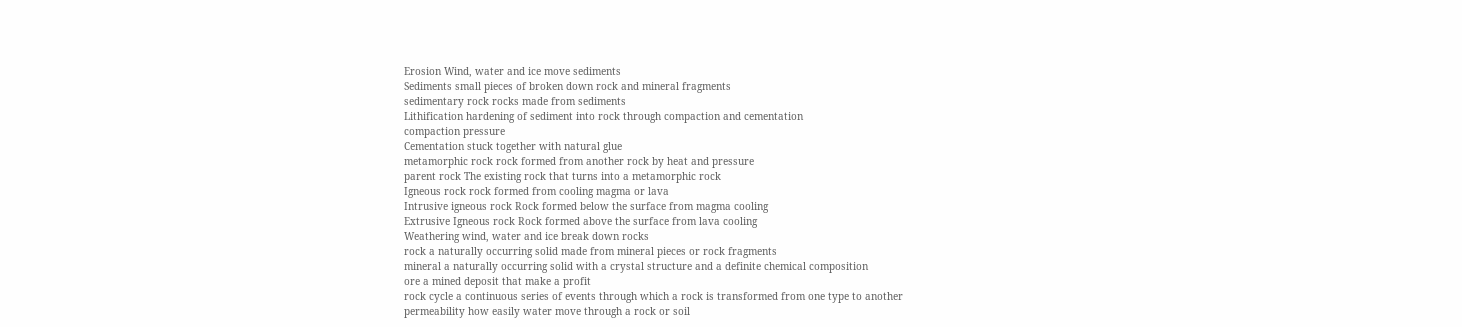Erosion Wind, water and ice move sediments
Sediments small pieces of broken down rock and mineral fragments
sedimentary rock rocks made from sediments
Lithification hardening of sediment into rock through compaction and cementation
compaction pressure
Cementation stuck together with natural glue
metamorphic rock rock formed from another rock by heat and pressure
parent rock The existing rock that turns into a metamorphic rock
Igneous rock rock formed from cooling magma or lava
Intrusive igneous rock Rock formed below the surface from magma cooling
Extrusive Igneous rock Rock formed above the surface from lava cooling
Weathering wind, water and ice break down rocks
rock a naturally occurring solid made from mineral pieces or rock fragments
mineral a naturally occurring solid with a crystal structure and a definite chemical composition
ore a mined deposit that make a profit
rock cycle a continuous series of events through which a rock is transformed from one type to another
permeability how easily water move through a rock or soil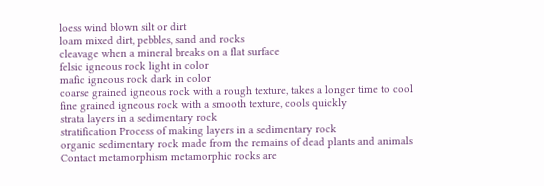loess wind blown silt or dirt
loam mixed dirt, pebbles, sand and rocks
cleavage when a mineral breaks on a flat surface
felsic igneous rock light in color
mafic igneous rock dark in color
coarse grained igneous rock with a rough texture, takes a longer time to cool
fine grained igneous rock with a smooth texture, cools quickly
strata layers in a sedimentary rock
stratification Process of making layers in a sedimentary rock
organic sedimentary rock made from the remains of dead plants and animals
Contact metamorphism metamorphic rocks are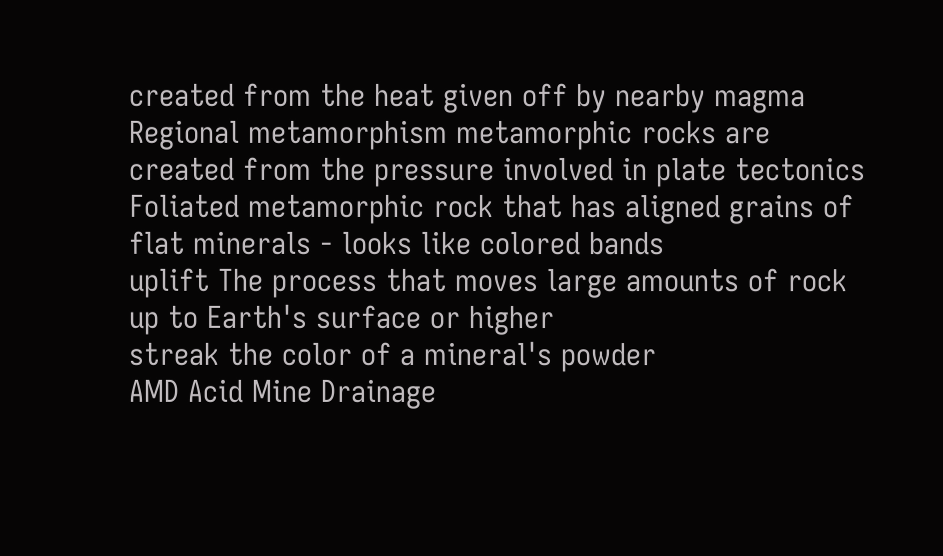created from the heat given off by nearby magma
Regional metamorphism metamorphic rocks are created from the pressure involved in plate tectonics
Foliated metamorphic rock that has aligned grains of flat minerals - looks like colored bands
uplift The process that moves large amounts of rock up to Earth's surface or higher
streak the color of a mineral's powder
AMD Acid Mine Drainage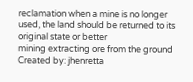reclamation when a mine is no longer used, the land should be returned to its original state or better
mining extracting ore from the ground
Created by: jhenretta